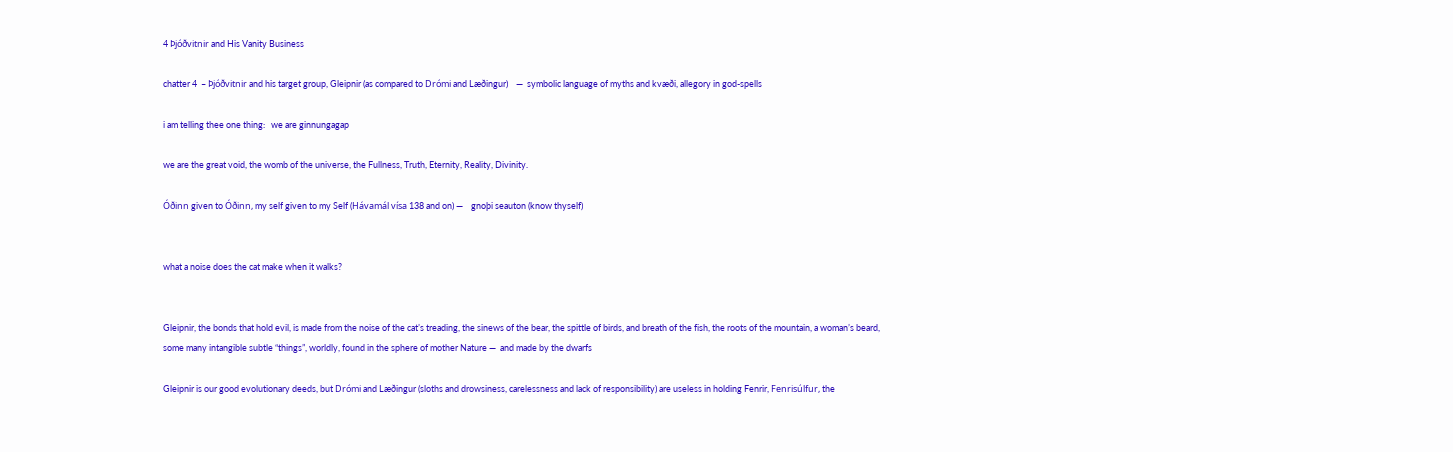4 Þjóðvitnir and His Vanity Business

chatter 4  – Þjóðvitnir and his target group, Gleipnir (as compared to Drómi and Læðingur)    —  symbolic language of myths and kvæði, allegory in god-spells

i am telling thee one thing:   we are ginnungagap

we are the great void, the womb of the universe, the Fullness, Truth, Eternity, Reality, Divinity.

Óðinn given to Óðinn, my self given to my Self (Hávamál vísa 138 and on) —    gnoþi seauton (know thyself)


what a noise does the cat make when it walks?


Gleipnir, the bonds that hold evil, is made from the noise of the cat’s treading, the sinews of the bear, the spittle of birds, and breath of the fish, the roots of the mountain, a woman’s beard, some many intangible subtle “things”, worldly, found in the sphere of mother Nature —  and made by the dwarfs

Gleipnir is our good evolutionary deeds, but Drómi and Læðingur (sloths and drowsiness, carelessness and lack of responsibility) are useless in holding Fenrir, Fenrisúlfur, the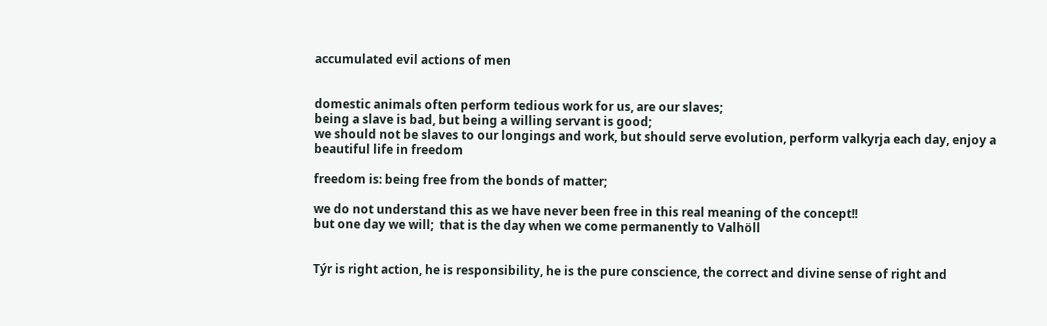accumulated evil actions of men


domestic animals often perform tedious work for us, are our slaves;
being a slave is bad, but being a willing servant is good;
we should not be slaves to our longings and work, but should serve evolution, perform valkyrja each day, enjoy a beautiful life in freedom

freedom is: being free from the bonds of matter;

we do not understand this as we have never been free in this real meaning of the concept!!
but one day we will;  that is the day when we come permanently to Valhöll


Týr is right action, he is responsibility, he is the pure conscience, the correct and divine sense of right and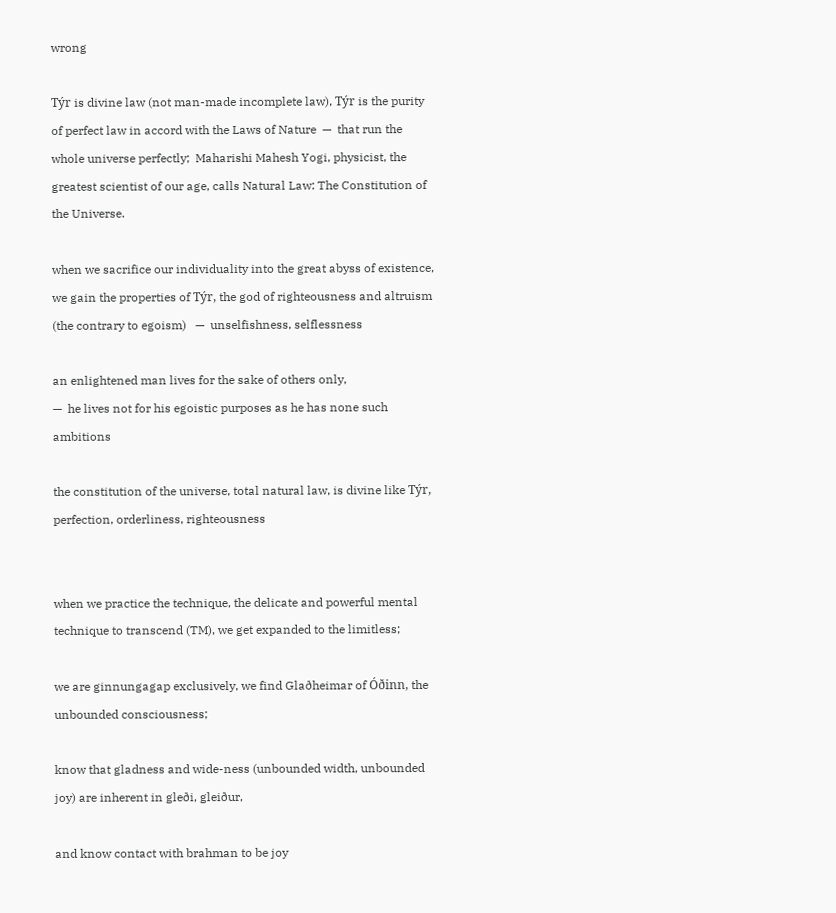wrong

Týr is divine law (not man-made incomplete law), Týr is the purity of perfect law in accord with the Laws of Nature  —  that run the whole universe perfectly;  Maharishi Mahesh Yogi, physicist, the greatest scientist of our age, calls Natural Law: The Constitution of the Universe.

when we sacrifice our individuality into the great abyss of existence, we gain the properties of Týr, the god of righteousness and altruism  (the contrary to egoism)   —  unselfishness, selflessness

an enlightened man lives for the sake of others only,
—  he lives not for his egoistic purposes as he has none such ambitions

the constitution of the universe, total natural law, is divine like Týr, perfection, orderliness, righteousness


when we practice the technique, the delicate and powerful mental technique to transcend (TM), we get expanded to the limitless;

we are ginnungagap exclusively, we find Glaðheimar of Óðinn, the unbounded consciousness;

know that gladness and wide-ness (unbounded width, unbounded joy) are inherent in gleði, gleiður,

and know contact with brahman to be joy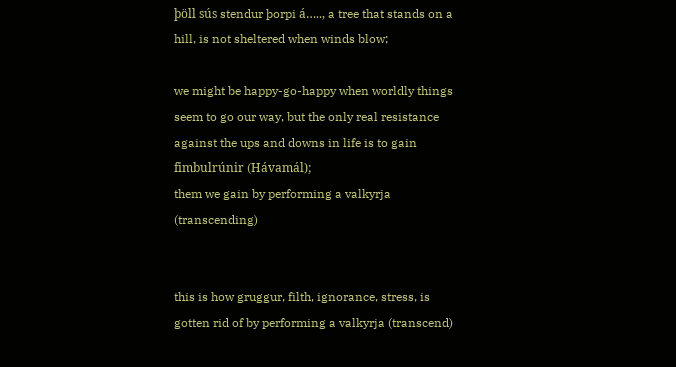þöll sús stendur þorpi á….., a tree that stands on a hill, is not sheltered when winds blow;

we might be happy-go-happy when worldly things seem to go our way, but the only real resistance against the ups and downs in life is to gain fimbulrúnir (Hávamál);
them we gain by performing a valkyrja (transcending)


this is how gruggur, filth, ignorance, stress, is gotten rid of by performing a valkyrja (transcend)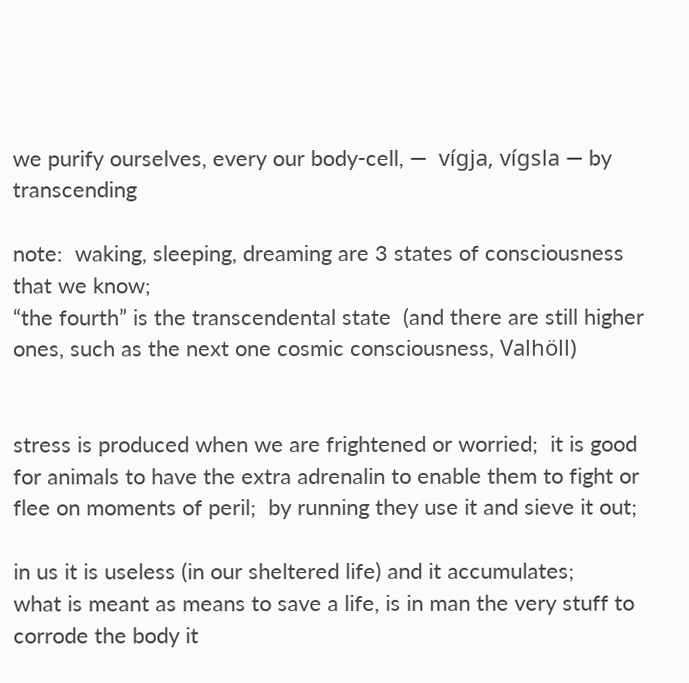we purify ourselves, every our body-cell, —  vígja, vígsla — by transcending

note:  waking, sleeping, dreaming are 3 states of consciousness that we know;
“the fourth” is the transcendental state  (and there are still higher ones, such as the next one cosmic consciousness, Valhöll)


stress is produced when we are frightened or worried;  it is good for animals to have the extra adrenalin to enable them to fight or flee on moments of peril;  by running they use it and sieve it out;

in us it is useless (in our sheltered life) and it accumulates;
what is meant as means to save a life, is in man the very stuff to corrode the body it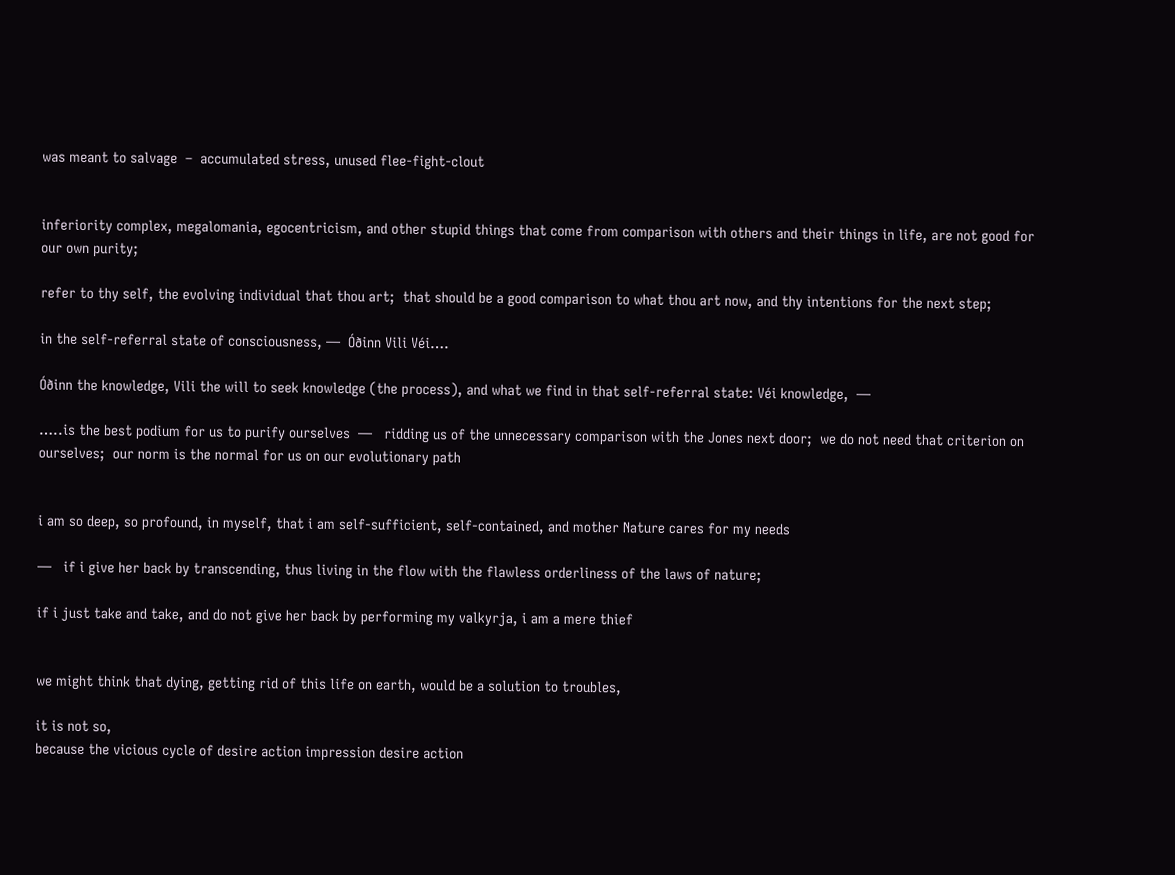was meant to salvage  –  accumulated stress, unused flee-fight-clout


inferiority complex, megalomania, egocentricism, and other stupid things that come from comparison with others and their things in life, are not good for our own purity;

refer to thy self, the evolving individual that thou art;  that should be a good comparison to what thou art now, and thy intentions for the next step;

in the self-referral state of consciousness, —  Óðinn Vili Véi….

Óðinn the knowledge, Vili the will to seek knowledge (the process), and what we find in that self-referral state: Véi knowledge,  —

…..is the best podium for us to purify ourselves  —   ridding us of the unnecessary comparison with the Jones next door;  we do not need that criterion on ourselves;  our norm is the normal for us on our evolutionary path


i am so deep, so profound, in myself, that i am self-sufficient, self-contained, and mother Nature cares for my needs

—   if i give her back by transcending, thus living in the flow with the flawless orderliness of the laws of nature;

if i just take and take, and do not give her back by performing my valkyrja, i am a mere thief


we might think that dying, getting rid of this life on earth, would be a solution to troubles,

it is not so,
because the vicious cycle of desire action impression desire action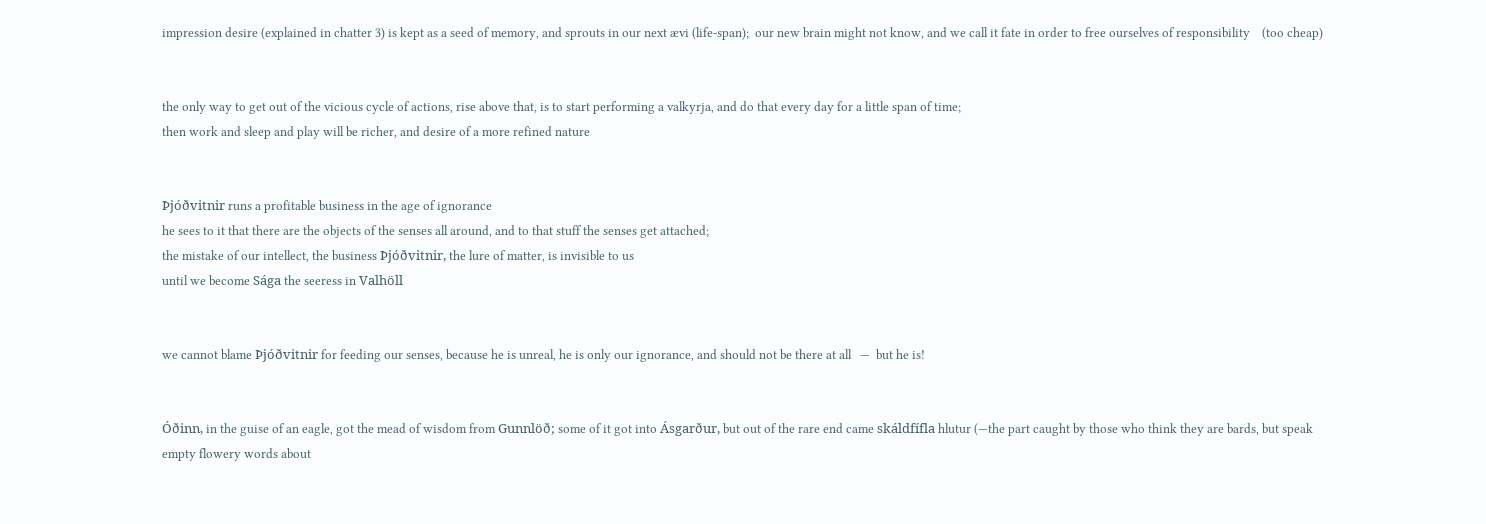impression desire (explained in chatter 3) is kept as a seed of memory, and sprouts in our next ævi (life-span);  our new brain might not know, and we call it fate in order to free ourselves of responsibility    (too cheap)


the only way to get out of the vicious cycle of actions, rise above that, is to start performing a valkyrja, and do that every day for a little span of time;
then work and sleep and play will be richer, and desire of a more refined nature


Þjóðvitnir runs a profitable business in the age of ignorance
he sees to it that there are the objects of the senses all around, and to that stuff the senses get attached;
the mistake of our intellect, the business Þjóðvitnir, the lure of matter, is invisible to us
until we become Sága the seeress in Valhöll


we cannot blame Þjóðvitnir for feeding our senses, because he is unreal, he is only our ignorance, and should not be there at all   —  but he is!


Óðinn, in the guise of an eagle, got the mead of wisdom from Gunnlöð; some of it got into Ásgarður, but out of the rare end came skáldfífla hlutur (—the part caught by those who think they are bards, but speak empty flowery words about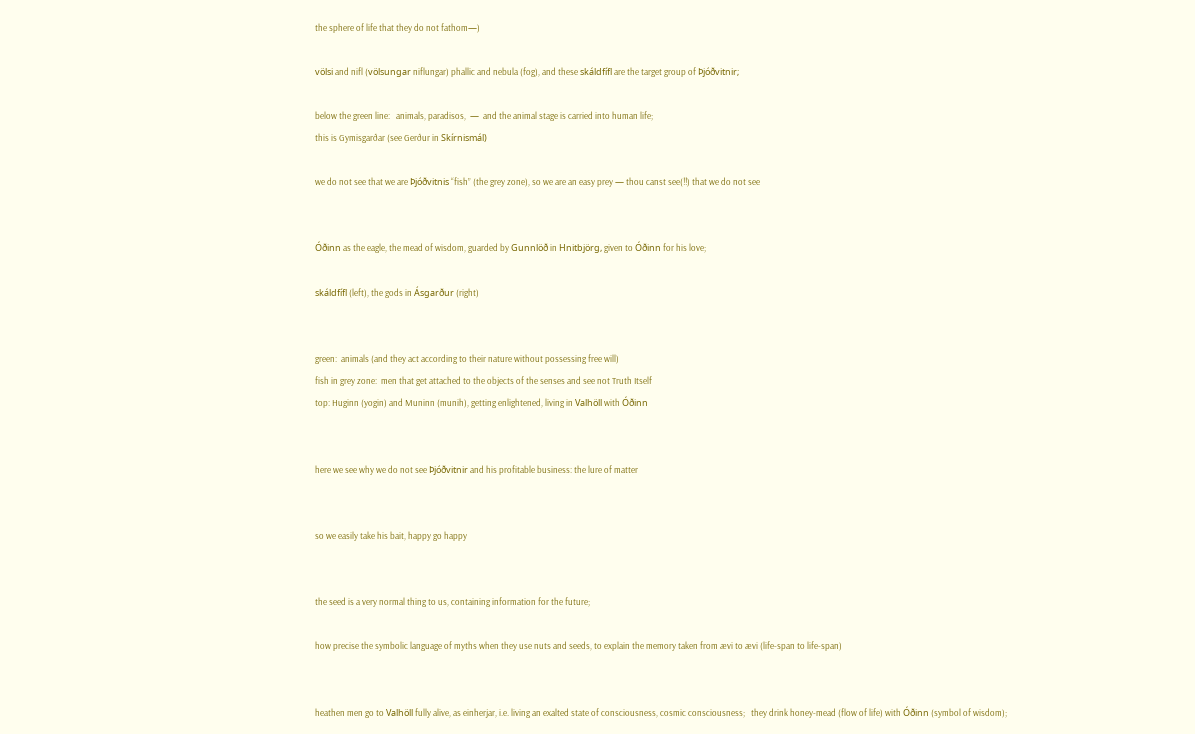the sphere of life that they do not fathom—)

völsi and nifl (völsungar niflungar) phallic and nebula (fog), and these skáldfífl are the target group of Þjóðvitnir;

below the green line:   animals, paradisos,  —  and the animal stage is carried into human life;
this is Gymisgarðar (see Gerður in Skírnismál)

we do not see that we are Þjóðvitnis “fish” (the grey zone), so we are an easy prey — thou canst see(!!) that we do not see


Óðinn as the eagle, the mead of wisdom, guarded by Gunnlöð in Hnitbjörg, given to Óðinn for his love;

skáldfífl (left), the gods in Ásgarður (right)


green:  animals (and they act according to their nature without possessing free will)
fish in grey zone:  men that get attached to the objects of the senses and see not Truth Itself
top: Huginn (yogin) and Muninn (munih), getting enlightened, living in Valhöll with Óðinn


here we see why we do not see Þjóðvitnir and his profitable business: the lure of matter


so we easily take his bait, happy go happy


the seed is a very normal thing to us, containing information for the future;

how precise the symbolic language of myths when they use nuts and seeds, to explain the memory taken from ævi to ævi (life-span to life-span)


heathen men go to Valhöll fully alive, as einherjar, i.e. living an exalted state of consciousness, cosmic consciousness;   they drink honey-mead (flow of life) with Óðinn (symbol of wisdom);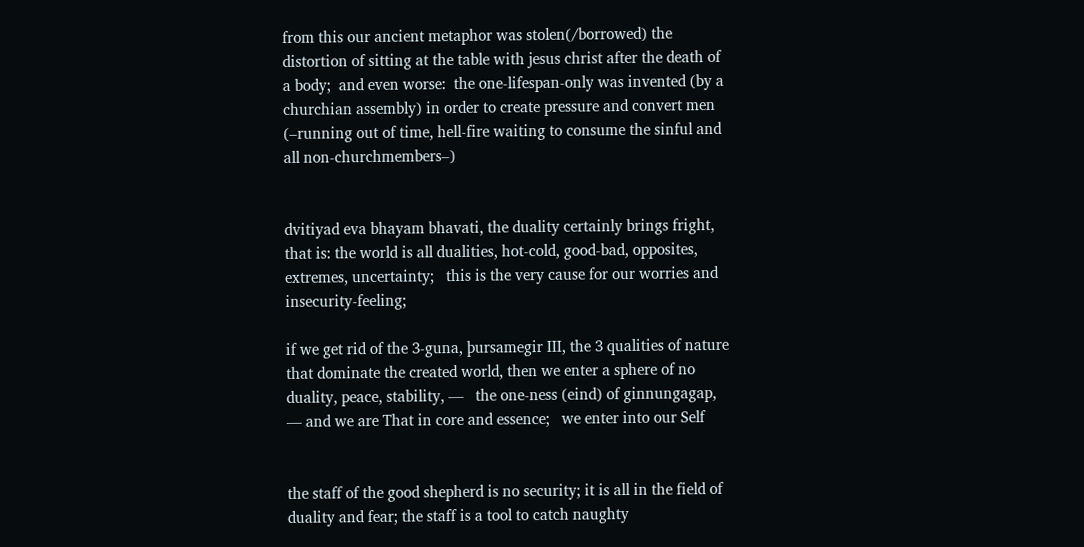from this our ancient metaphor was stolen(/borrowed) the distortion of sitting at the table with jesus christ after the death of a body;  and even worse:  the one-lifespan-only was invented (by a churchian assembly) in order to create pressure and convert men (–running out of time, hell-fire waiting to consume the sinful and all non-churchmembers–)


dvitiyad eva bhayam bhavati, the duality certainly brings fright, that is: the world is all dualities, hot-cold, good-bad, opposites, extremes, uncertainty;   this is the very cause for our worries and insecurity-feeling;

if we get rid of the 3-guna, þursamegir III, the 3 qualities of nature that dominate the created world, then we enter a sphere of no duality, peace, stability, —   the one-ness (eind) of ginnungagap,
— and we are That in core and essence;   we enter into our Self


the staff of the good shepherd is no security; it is all in the field of duality and fear; the staff is a tool to catch naughty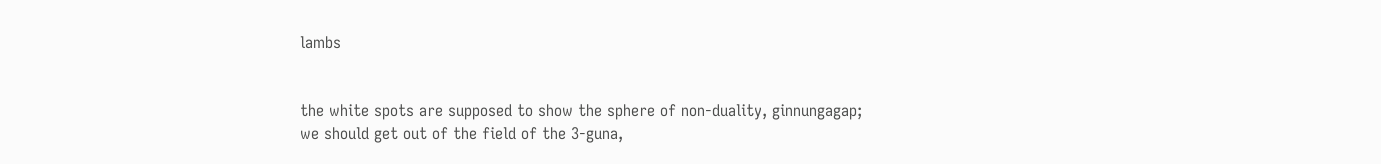lambs


the white spots are supposed to show the sphere of non-duality, ginnungagap;
we should get out of the field of the 3-guna,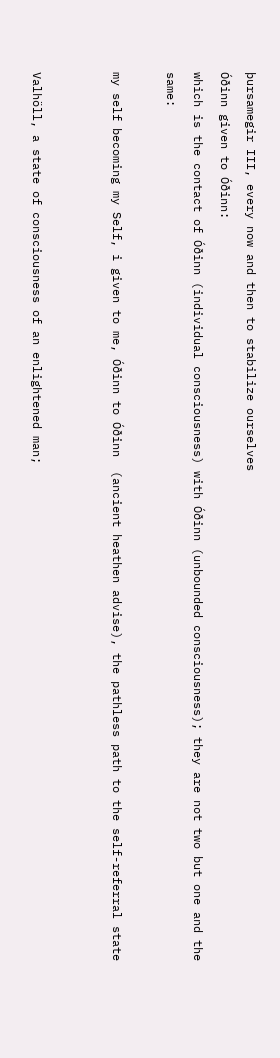þursamegir III, every now and then to stabilize ourselves
Óðinn given to Óðinn:
which is the contact of Óðinn (individual consciousness) with Óðinn (unbounded consciousness); they are not two but one and the same:

my self becoming my Self, i given to me, Óðinn to Óðinn  (ancient heathen advise), the pathless path to the self-referral state


Valhöll, a state of consciousness of an enlightened man;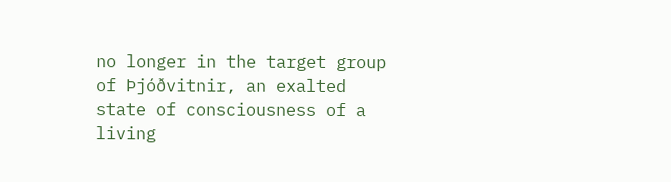no longer in the target group of Þjóðvitnir, an exalted state of consciousness of a living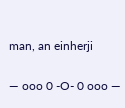man, an einherji

— ooo 0 -O- 0 ooo —